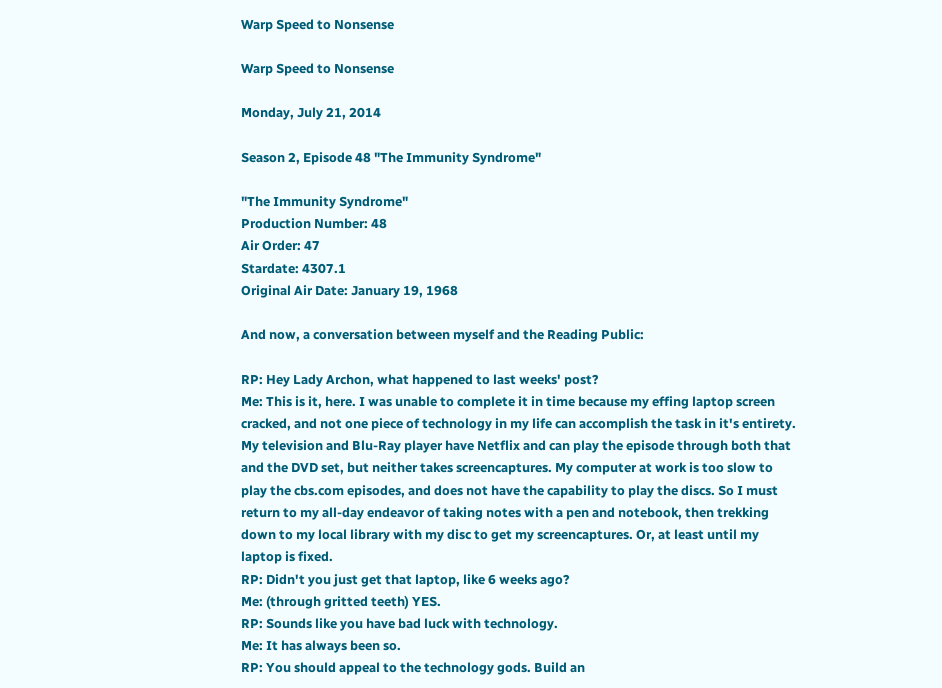Warp Speed to Nonsense

Warp Speed to Nonsense

Monday, July 21, 2014

Season 2, Episode 48 "The Immunity Syndrome"

"The Immunity Syndrome"
Production Number: 48
Air Order: 47
Stardate: 4307.1
Original Air Date: January 19, 1968

And now, a conversation between myself and the Reading Public:

RP: Hey Lady Archon, what happened to last weeks' post?
Me: This is it, here. I was unable to complete it in time because my effing laptop screen cracked, and not one piece of technology in my life can accomplish the task in it's entirety. My television and Blu-Ray player have Netflix and can play the episode through both that and the DVD set, but neither takes screencaptures. My computer at work is too slow to play the cbs.com episodes, and does not have the capability to play the discs. So I must return to my all-day endeavor of taking notes with a pen and notebook, then trekking down to my local library with my disc to get my screencaptures. Or, at least until my laptop is fixed.
RP: Didn't you just get that laptop, like 6 weeks ago?
Me: (through gritted teeth) YES.
RP: Sounds like you have bad luck with technology.
Me: It has always been so.
RP: You should appeal to the technology gods. Build an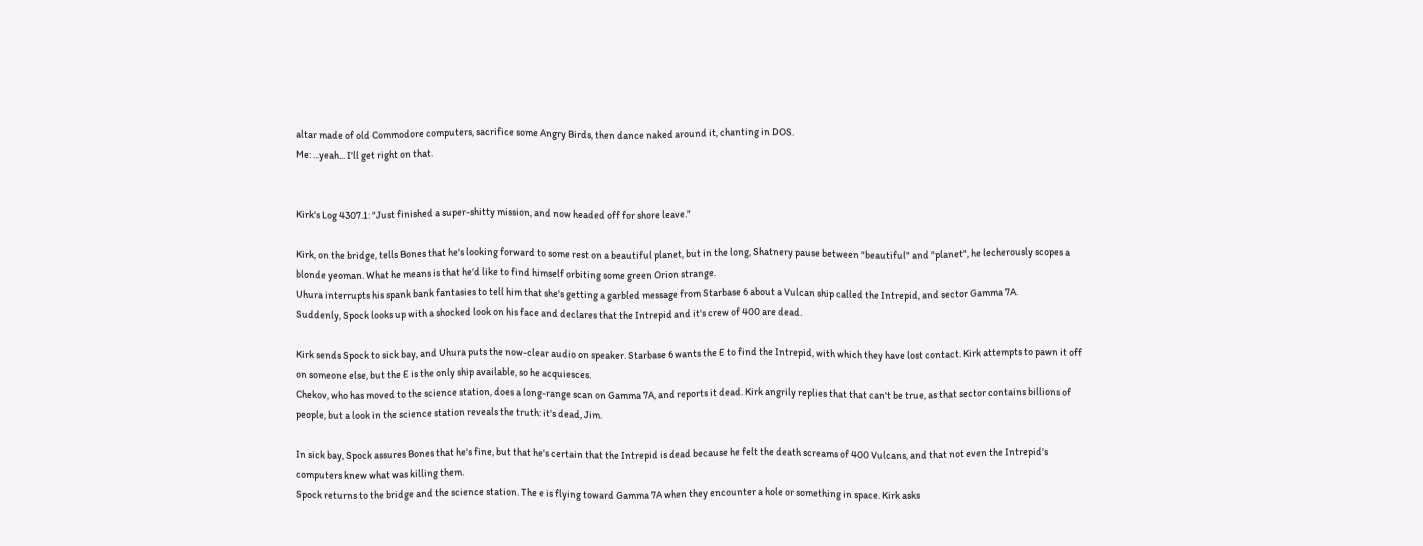altar made of old Commodore computers, sacrifice some Angry Birds, then dance naked around it, chanting in DOS.
Me: ...yeah... I'll get right on that.


Kirk's Log 4307.1: "Just finished a super-shitty mission, and now headed off for shore leave."

Kirk, on the bridge, tells Bones that he's looking forward to some rest on a beautiful planet, but in the long, Shatnery pause between "beautiful" and "planet", he lecherously scopes a blonde yeoman. What he means is that he'd like to find himself orbiting some green Orion strange.
Uhura interrupts his spank bank fantasies to tell him that she's getting a garbled message from Starbase 6 about a Vulcan ship called the Intrepid, and sector Gamma 7A.
Suddenly, Spock looks up with a shocked look on his face and declares that the Intrepid and it's crew of 400 are dead.

Kirk sends Spock to sick bay, and Uhura puts the now-clear audio on speaker. Starbase 6 wants the E to find the Intrepid, with which they have lost contact. Kirk attempts to pawn it off on someone else, but the E is the only ship available, so he acquiesces.
Chekov, who has moved to the science station, does a long-range scan on Gamma 7A, and reports it dead. Kirk angrily replies that that can't be true, as that sector contains billions of people, but a look in the science station reveals the truth: it's dead, Jim.

In sick bay, Spock assures Bones that he's fine, but that he's certain that the Intrepid is dead because he felt the death screams of 400 Vulcans, and that not even the Intrepid's computers knew what was killing them.
Spock returns to the bridge and the science station. The e is flying toward Gamma 7A when they encounter a hole or something in space. Kirk asks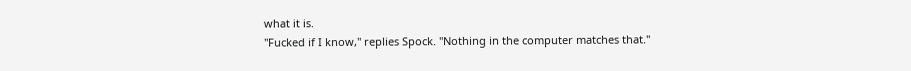what it is.
"Fucked if I know," replies Spock. "Nothing in the computer matches that."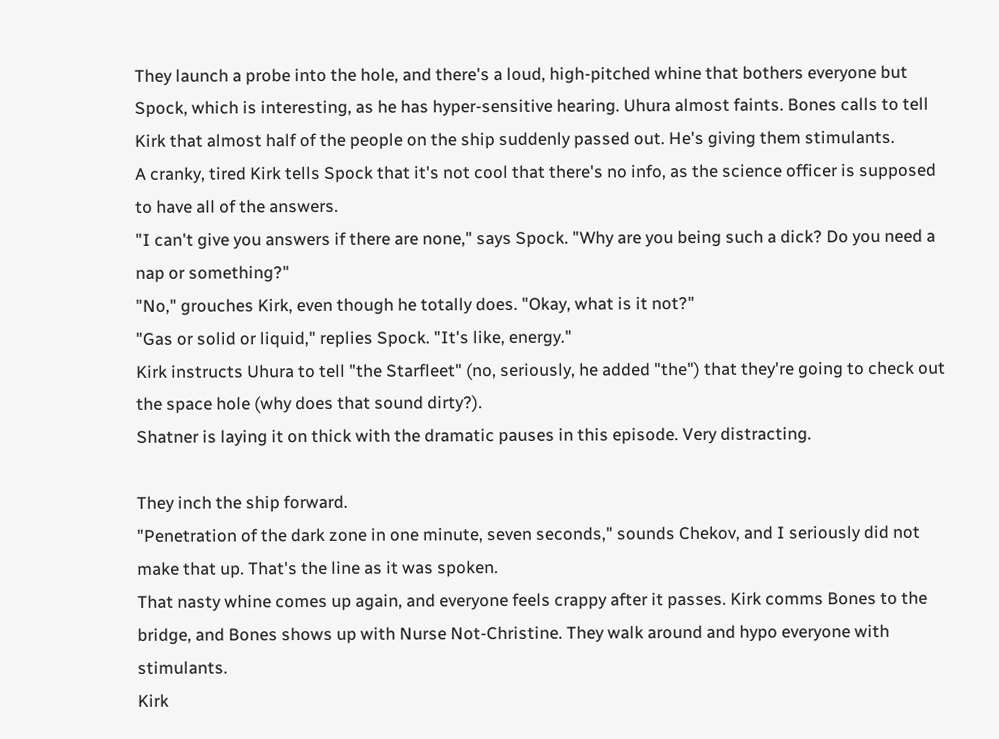They launch a probe into the hole, and there's a loud, high-pitched whine that bothers everyone but Spock, which is interesting, as he has hyper-sensitive hearing. Uhura almost faints. Bones calls to tell Kirk that almost half of the people on the ship suddenly passed out. He's giving them stimulants.
A cranky, tired Kirk tells Spock that it's not cool that there's no info, as the science officer is supposed to have all of the answers.
"I can't give you answers if there are none," says Spock. "Why are you being such a dick? Do you need a nap or something?"
"No," grouches Kirk, even though he totally does. "Okay, what is it not?"
"Gas or solid or liquid," replies Spock. "It's like, energy."
Kirk instructs Uhura to tell "the Starfleet" (no, seriously, he added "the") that they're going to check out the space hole (why does that sound dirty?).
Shatner is laying it on thick with the dramatic pauses in this episode. Very distracting.

They inch the ship forward.
"Penetration of the dark zone in one minute, seven seconds," sounds Chekov, and I seriously did not make that up. That's the line as it was spoken.
That nasty whine comes up again, and everyone feels crappy after it passes. Kirk comms Bones to the bridge, and Bones shows up with Nurse Not-Christine. They walk around and hypo everyone with stimulants.
Kirk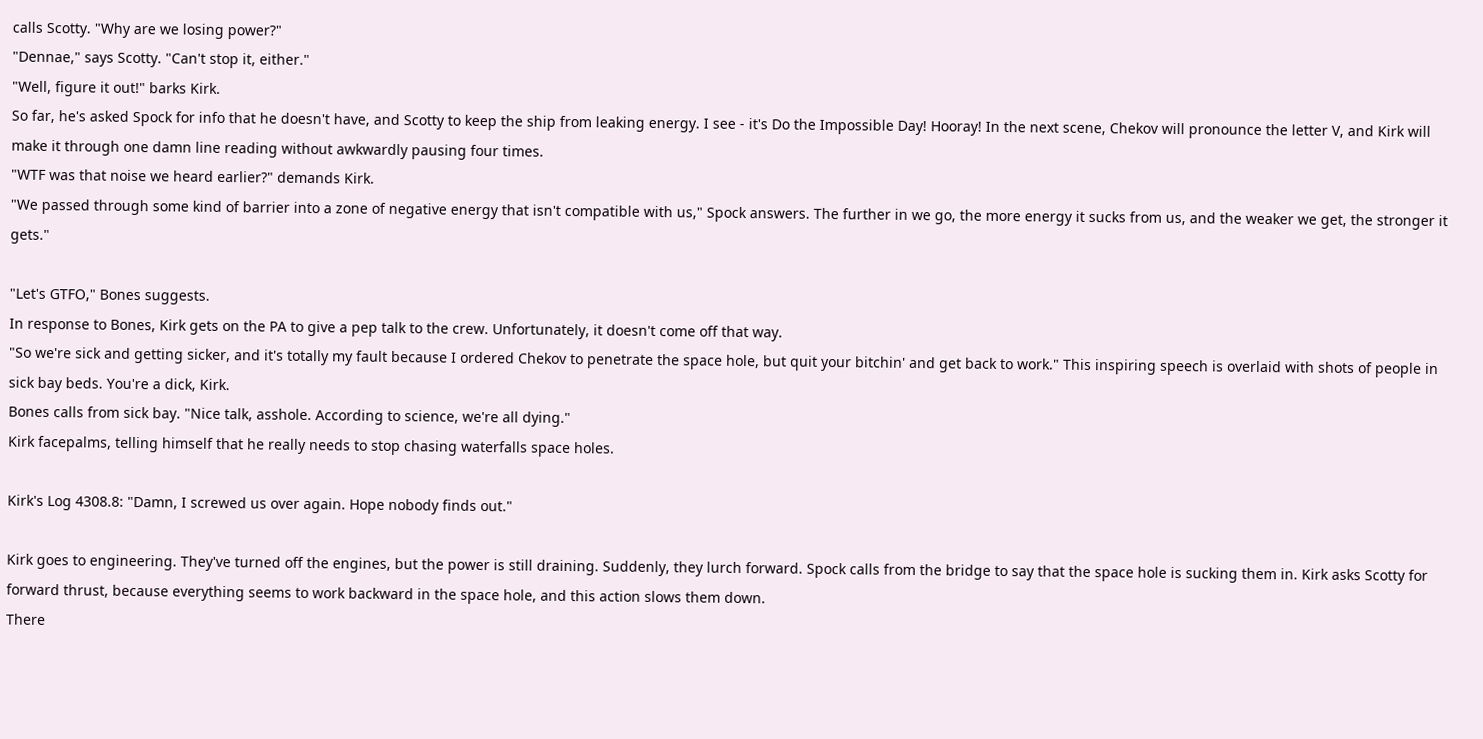calls Scotty. "Why are we losing power?"
"Dennae," says Scotty. "Can't stop it, either."
"Well, figure it out!" barks Kirk.
So far, he's asked Spock for info that he doesn't have, and Scotty to keep the ship from leaking energy. I see - it's Do the Impossible Day! Hooray! In the next scene, Chekov will pronounce the letter V, and Kirk will make it through one damn line reading without awkwardly pausing four times.
"WTF was that noise we heard earlier?" demands Kirk.
"We passed through some kind of barrier into a zone of negative energy that isn't compatible with us," Spock answers. The further in we go, the more energy it sucks from us, and the weaker we get, the stronger it gets."

"Let's GTFO," Bones suggests.
In response to Bones, Kirk gets on the PA to give a pep talk to the crew. Unfortunately, it doesn't come off that way.
"So we're sick and getting sicker, and it's totally my fault because I ordered Chekov to penetrate the space hole, but quit your bitchin' and get back to work." This inspiring speech is overlaid with shots of people in sick bay beds. You're a dick, Kirk.
Bones calls from sick bay. "Nice talk, asshole. According to science, we're all dying."
Kirk facepalms, telling himself that he really needs to stop chasing waterfalls space holes.

Kirk's Log 4308.8: "Damn, I screwed us over again. Hope nobody finds out."

Kirk goes to engineering. They've turned off the engines, but the power is still draining. Suddenly, they lurch forward. Spock calls from the bridge to say that the space hole is sucking them in. Kirk asks Scotty for forward thrust, because everything seems to work backward in the space hole, and this action slows them down.
There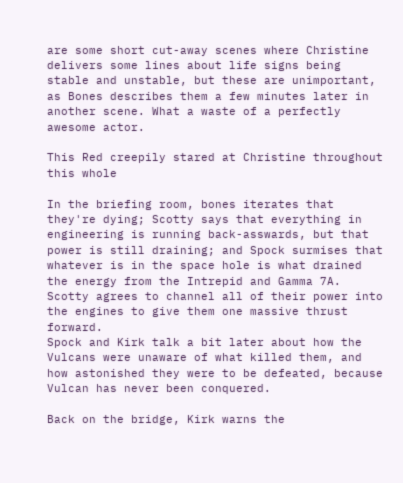are some short cut-away scenes where Christine delivers some lines about life signs being stable and unstable, but these are unimportant, as Bones describes them a few minutes later in another scene. What a waste of a perfectly awesome actor.

This Red creepily stared at Christine throughout this whole

In the briefing room, bones iterates that they're dying; Scotty says that everything in engineering is running back-asswards, but that power is still draining; and Spock surmises that whatever is in the space hole is what drained the energy from the Intrepid and Gamma 7A. Scotty agrees to channel all of their power into the engines to give them one massive thrust forward.
Spock and Kirk talk a bit later about how the Vulcans were unaware of what killed them, and how astonished they were to be defeated, because Vulcan has never been conquered.

Back on the bridge, Kirk warns the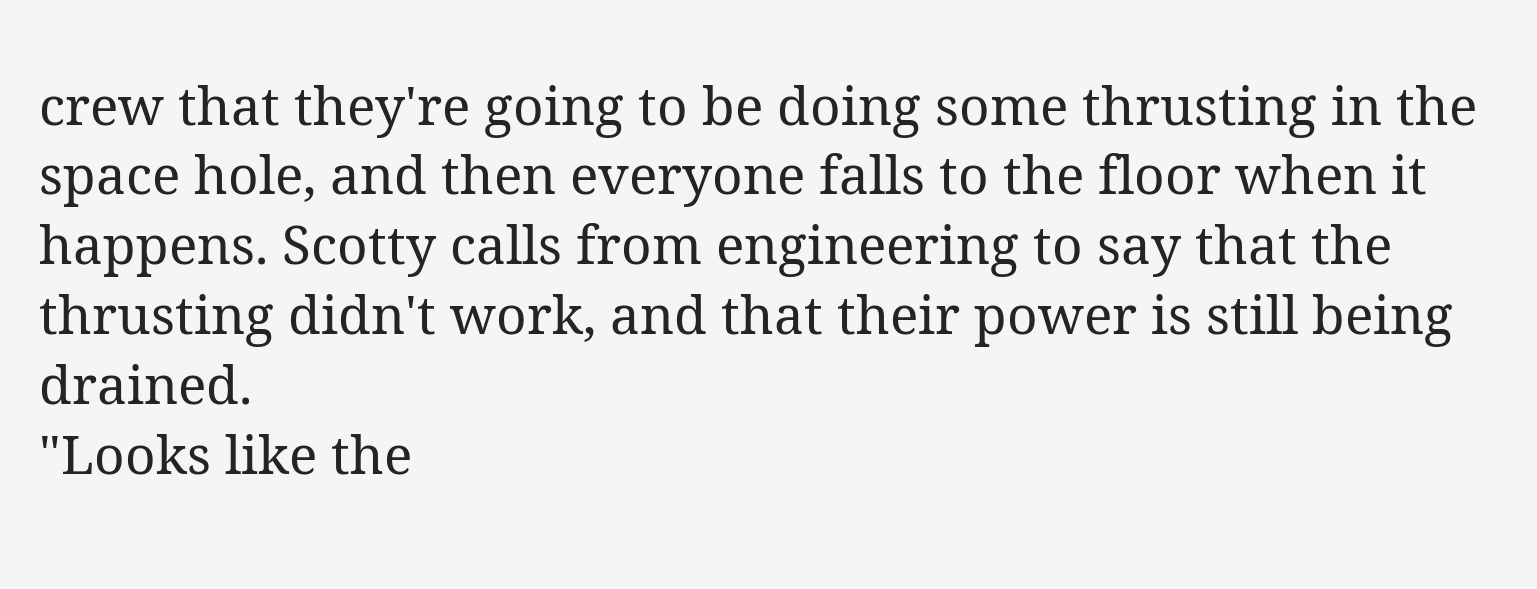crew that they're going to be doing some thrusting in the space hole, and then everyone falls to the floor when it happens. Scotty calls from engineering to say that the thrusting didn't work, and that their power is still being drained.
"Looks like the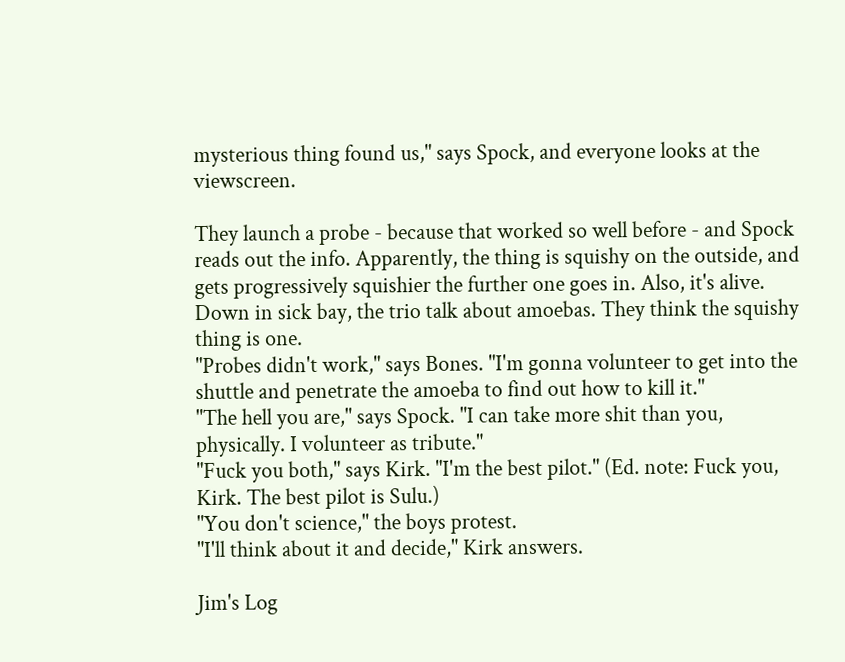mysterious thing found us," says Spock, and everyone looks at the viewscreen.

They launch a probe - because that worked so well before - and Spock reads out the info. Apparently, the thing is squishy on the outside, and gets progressively squishier the further one goes in. Also, it's alive.
Down in sick bay, the trio talk about amoebas. They think the squishy thing is one.
"Probes didn't work," says Bones. "I'm gonna volunteer to get into the shuttle and penetrate the amoeba to find out how to kill it."
"The hell you are," says Spock. "I can take more shit than you, physically. I volunteer as tribute."
"Fuck you both," says Kirk. "I'm the best pilot." (Ed. note: Fuck you, Kirk. The best pilot is Sulu.)
"You don't science," the boys protest.
"I'll think about it and decide," Kirk answers.

Jim's Log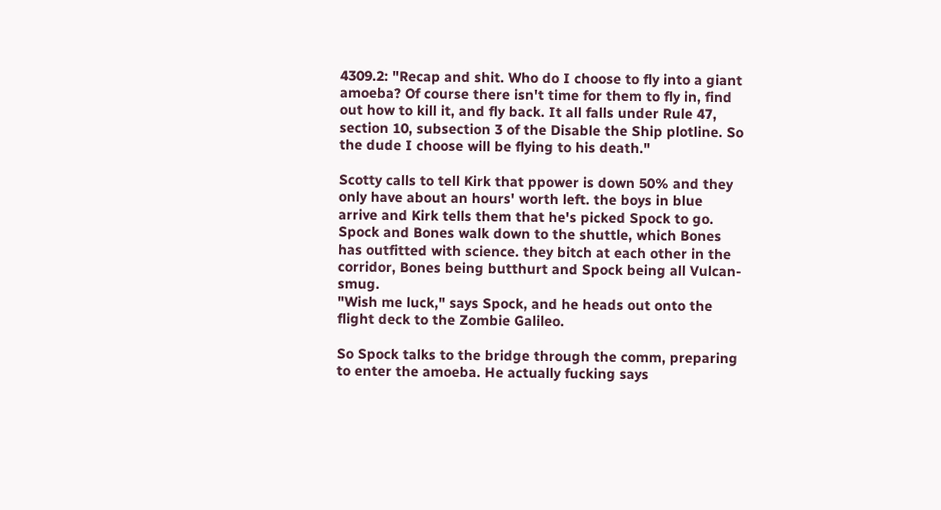4309.2: "Recap and shit. Who do I choose to fly into a giant amoeba? Of course there isn't time for them to fly in, find out how to kill it, and fly back. It all falls under Rule 47, section 10, subsection 3 of the Disable the Ship plotline. So the dude I choose will be flying to his death."

Scotty calls to tell Kirk that ppower is down 50% and they only have about an hours' worth left. the boys in blue arrive and Kirk tells them that he's picked Spock to go.
Spock and Bones walk down to the shuttle, which Bones has outfitted with science. they bitch at each other in the corridor, Bones being butthurt and Spock being all Vulcan-smug.
"Wish me luck," says Spock, and he heads out onto the flight deck to the Zombie Galileo.

So Spock talks to the bridge through the comm, preparing to enter the amoeba. He actually fucking says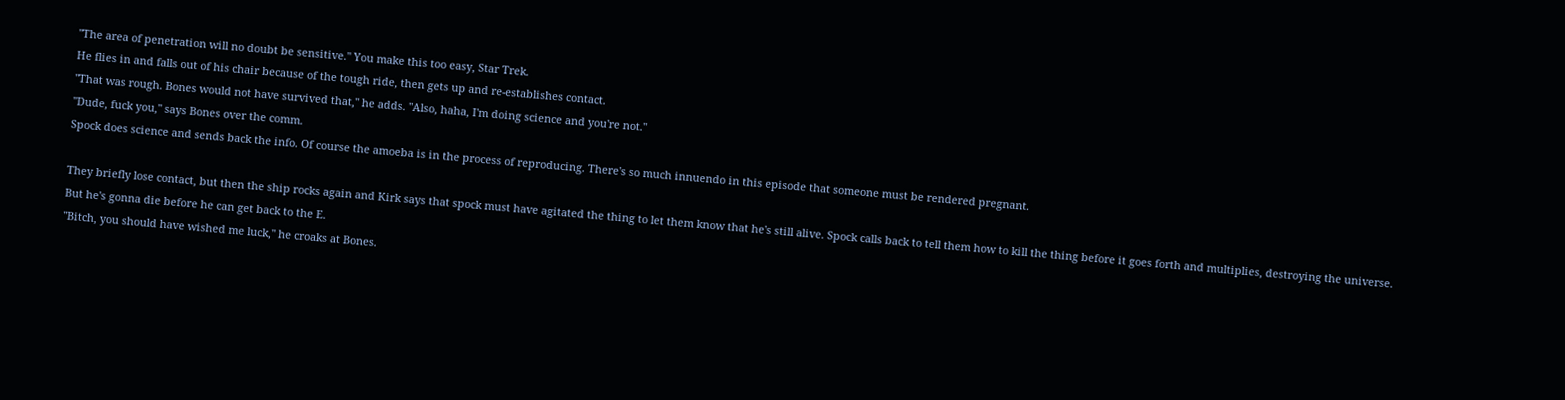"The area of penetration will no doubt be sensitive." You make this too easy, Star Trek.
He flies in and falls out of his chair because of the tough ride, then gets up and re-establishes contact.
"That was rough. Bones would not have survived that," he adds. "Also, haha, I'm doing science and you're not."
"Dude, fuck you," says Bones over the comm.
Spock does science and sends back the info. Of course the amoeba is in the process of reproducing. There's so much innuendo in this episode that someone must be rendered pregnant.

They briefly lose contact, but then the ship rocks again and Kirk says that spock must have agitated the thing to let them know that he's still alive. Spock calls back to tell them how to kill the thing before it goes forth and multiplies, destroying the universe. But he's gonna die before he can get back to the E.
"Bitch, you should have wished me luck," he croaks at Bones.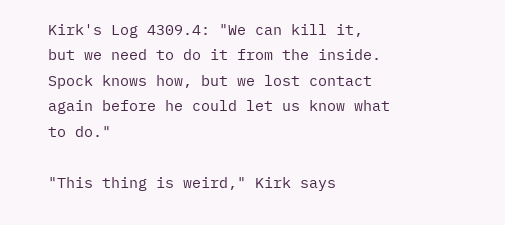Kirk's Log 4309.4: "We can kill it, but we need to do it from the inside. Spock knows how, but we lost contact again before he could let us know what to do."

"This thing is weird," Kirk says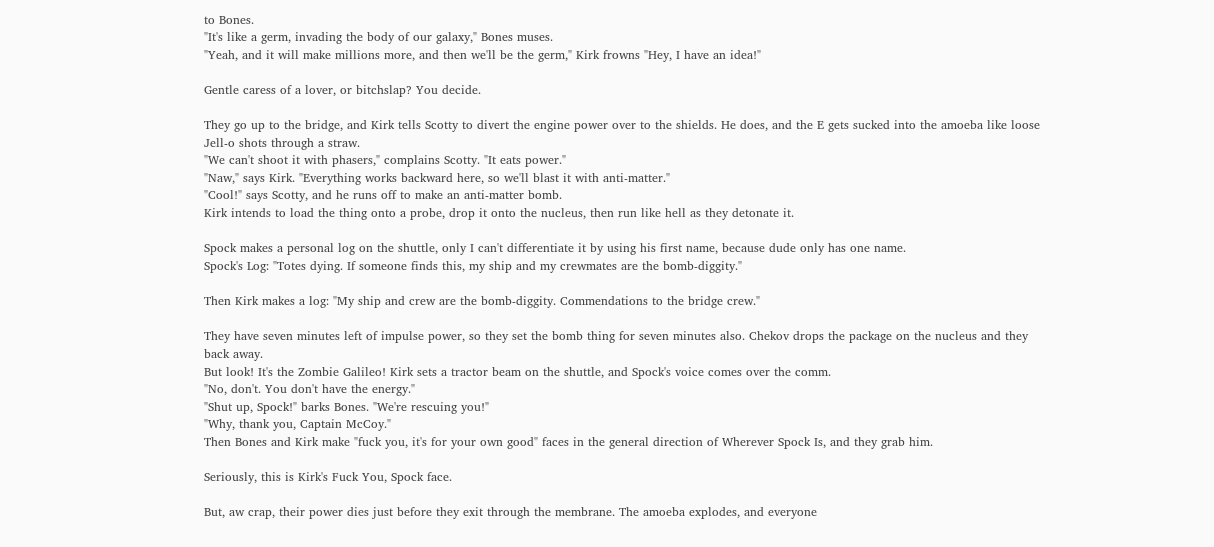to Bones.
"It's like a germ, invading the body of our galaxy," Bones muses.
"Yeah, and it will make millions more, and then we'll be the germ," Kirk frowns "Hey, I have an idea!"

Gentle caress of a lover, or bitchslap? You decide.

They go up to the bridge, and Kirk tells Scotty to divert the engine power over to the shields. He does, and the E gets sucked into the amoeba like loose Jell-o shots through a straw.
"We can't shoot it with phasers," complains Scotty. "It eats power."
"Naw," says Kirk. "Everything works backward here, so we'll blast it with anti-matter."
"Cool!" says Scotty, and he runs off to make an anti-matter bomb.
Kirk intends to load the thing onto a probe, drop it onto the nucleus, then run like hell as they detonate it.

Spock makes a personal log on the shuttle, only I can't differentiate it by using his first name, because dude only has one name.
Spock's Log: "Totes dying. If someone finds this, my ship and my crewmates are the bomb-diggity."

Then Kirk makes a log: "My ship and crew are the bomb-diggity. Commendations to the bridge crew."

They have seven minutes left of impulse power, so they set the bomb thing for seven minutes also. Chekov drops the package on the nucleus and they back away.
But look! It's the Zombie Galileo! Kirk sets a tractor beam on the shuttle, and Spock's voice comes over the comm.
"No, don't. You don't have the energy."
"Shut up, Spock!" barks Bones. "We're rescuing you!"
"Why, thank you, Captain McCoy."
Then Bones and Kirk make "fuck you, it's for your own good" faces in the general direction of Wherever Spock Is, and they grab him.

Seriously, this is Kirk's Fuck You, Spock face.

But, aw crap, their power dies just before they exit through the membrane. The amoeba explodes, and everyone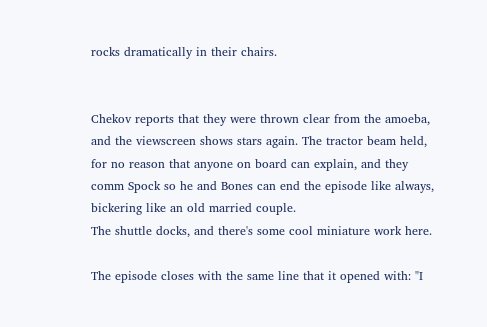rocks dramatically in their chairs.


Chekov reports that they were thrown clear from the amoeba, and the viewscreen shows stars again. The tractor beam held, for no reason that anyone on board can explain, and they comm Spock so he and Bones can end the episode like always, bickering like an old married couple.
The shuttle docks, and there's some cool miniature work here.

The episode closes with the same line that it opened with: "I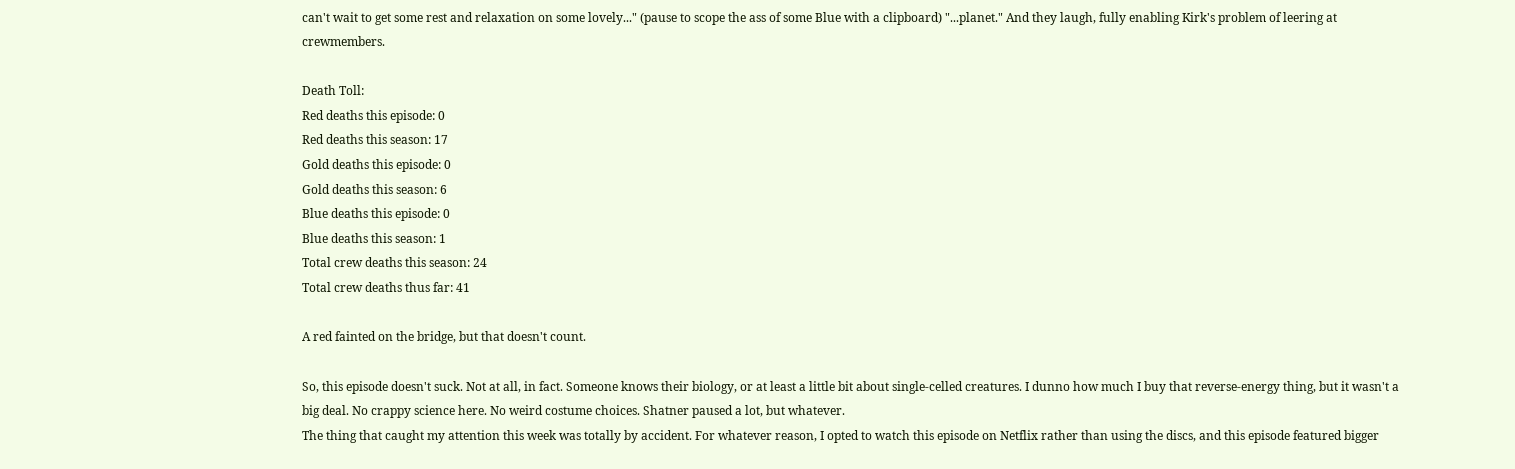can't wait to get some rest and relaxation on some lovely..." (pause to scope the ass of some Blue with a clipboard) "...planet." And they laugh, fully enabling Kirk's problem of leering at crewmembers.

Death Toll:
Red deaths this episode: 0
Red deaths this season: 17
Gold deaths this episode: 0
Gold deaths this season: 6
Blue deaths this episode: 0
Blue deaths this season: 1
Total crew deaths this season: 24
Total crew deaths thus far: 41

A red fainted on the bridge, but that doesn't count.

So, this episode doesn't suck. Not at all, in fact. Someone knows their biology, or at least a little bit about single-celled creatures. I dunno how much I buy that reverse-energy thing, but it wasn't a big deal. No crappy science here. No weird costume choices. Shatner paused a lot, but whatever.
The thing that caught my attention this week was totally by accident. For whatever reason, I opted to watch this episode on Netflix rather than using the discs, and this episode featured bigger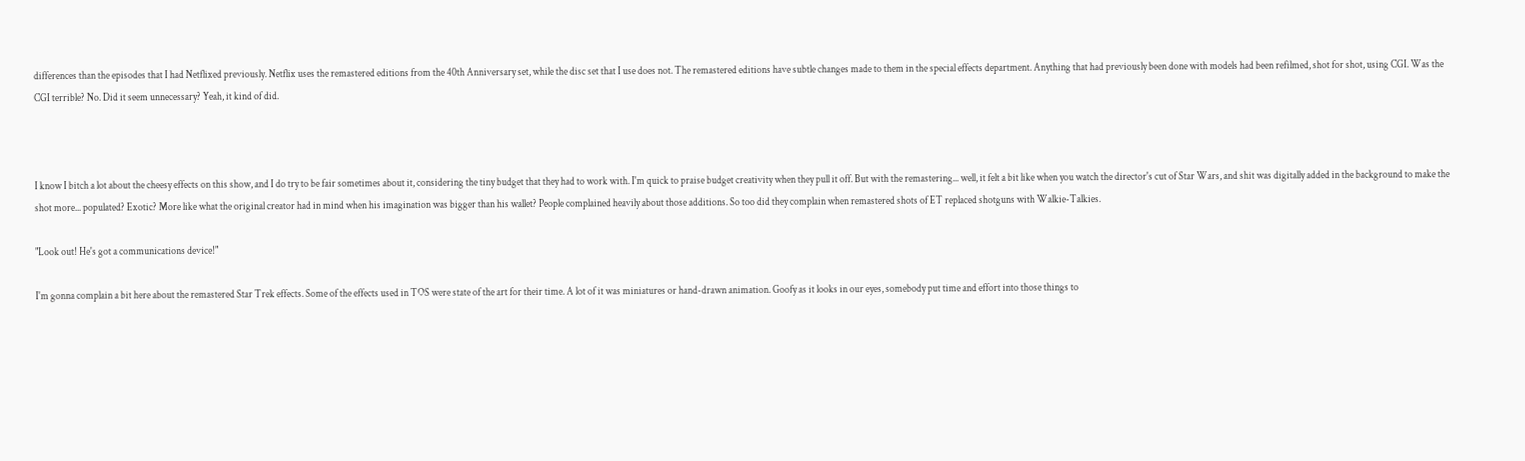differences than the episodes that I had Netflixed previously. Netflix uses the remastered editions from the 40th Anniversary set, while the disc set that I use does not. The remastered editions have subtle changes made to them in the special effects department. Anything that had previously been done with models had been refilmed, shot for shot, using CGI. Was the CGI terrible? No. Did it seem unnecessary? Yeah, it kind of did.



I know I bitch a lot about the cheesy effects on this show, and I do try to be fair sometimes about it, considering the tiny budget that they had to work with. I'm quick to praise budget creativity when they pull it off. But with the remastering... well, it felt a bit like when you watch the director's cut of Star Wars, and shit was digitally added in the background to make the shot more... populated? Exotic? More like what the original creator had in mind when his imagination was bigger than his wallet? People complained heavily about those additions. So too did they complain when remastered shots of ET replaced shotguns with Walkie-Talkies.

"Look out! He's got a communications device!"

I'm gonna complain a bit here about the remastered Star Trek effects. Some of the effects used in TOS were state of the art for their time. A lot of it was miniatures or hand-drawn animation. Goofy as it looks in our eyes, somebody put time and effort into those things to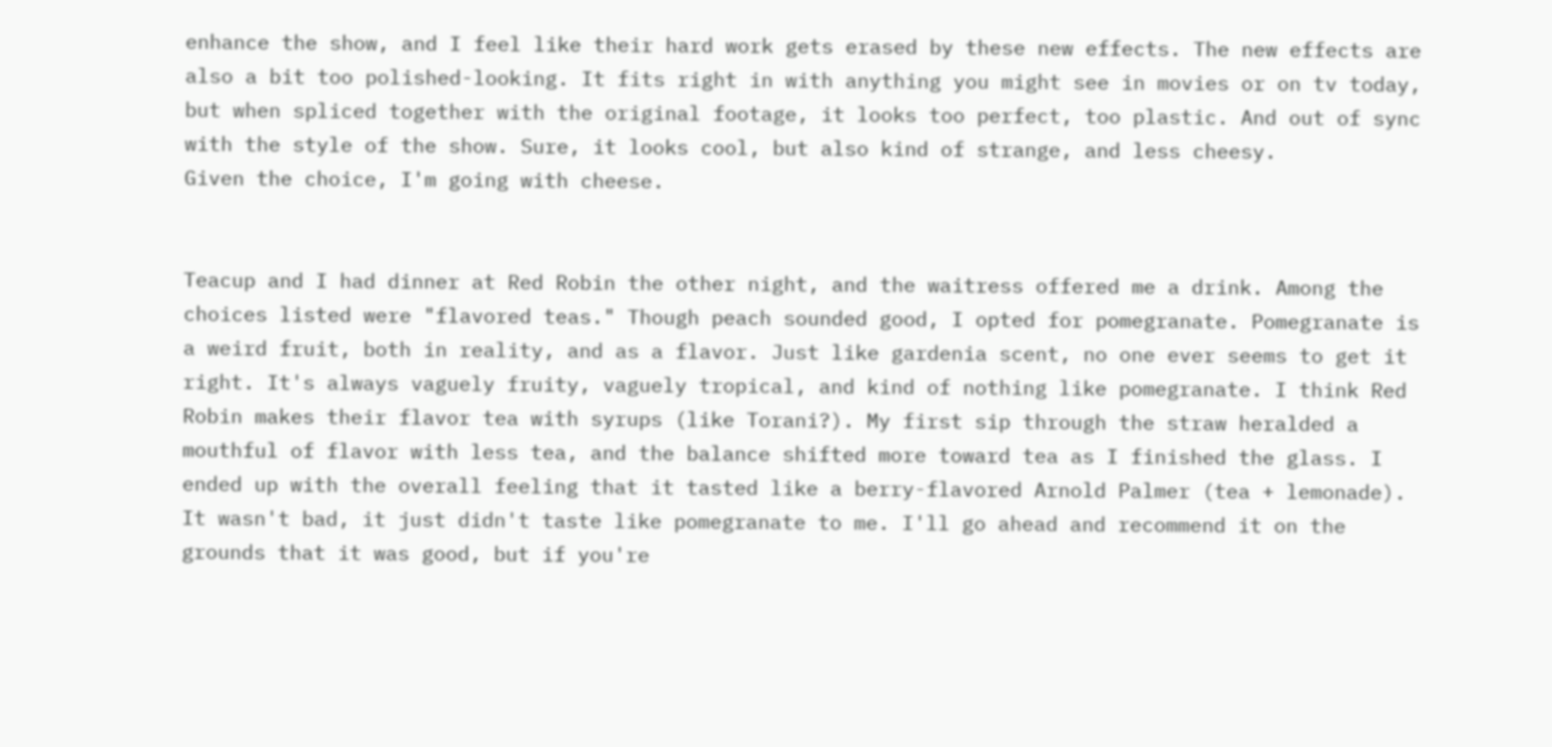enhance the show, and I feel like their hard work gets erased by these new effects. The new effects are also a bit too polished-looking. It fits right in with anything you might see in movies or on tv today, but when spliced together with the original footage, it looks too perfect, too plastic. And out of sync with the style of the show. Sure, it looks cool, but also kind of strange, and less cheesy.
Given the choice, I'm going with cheese.


Teacup and I had dinner at Red Robin the other night, and the waitress offered me a drink. Among the choices listed were "flavored teas." Though peach sounded good, I opted for pomegranate. Pomegranate is a weird fruit, both in reality, and as a flavor. Just like gardenia scent, no one ever seems to get it right. It's always vaguely fruity, vaguely tropical, and kind of nothing like pomegranate. I think Red Robin makes their flavor tea with syrups (like Torani?). My first sip through the straw heralded a mouthful of flavor with less tea, and the balance shifted more toward tea as I finished the glass. I ended up with the overall feeling that it tasted like a berry-flavored Arnold Palmer (tea + lemonade). It wasn't bad, it just didn't taste like pomegranate to me. I'll go ahead and recommend it on the grounds that it was good, but if you're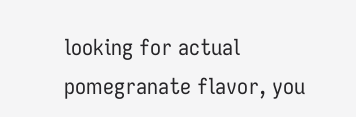looking for actual pomegranate flavor, you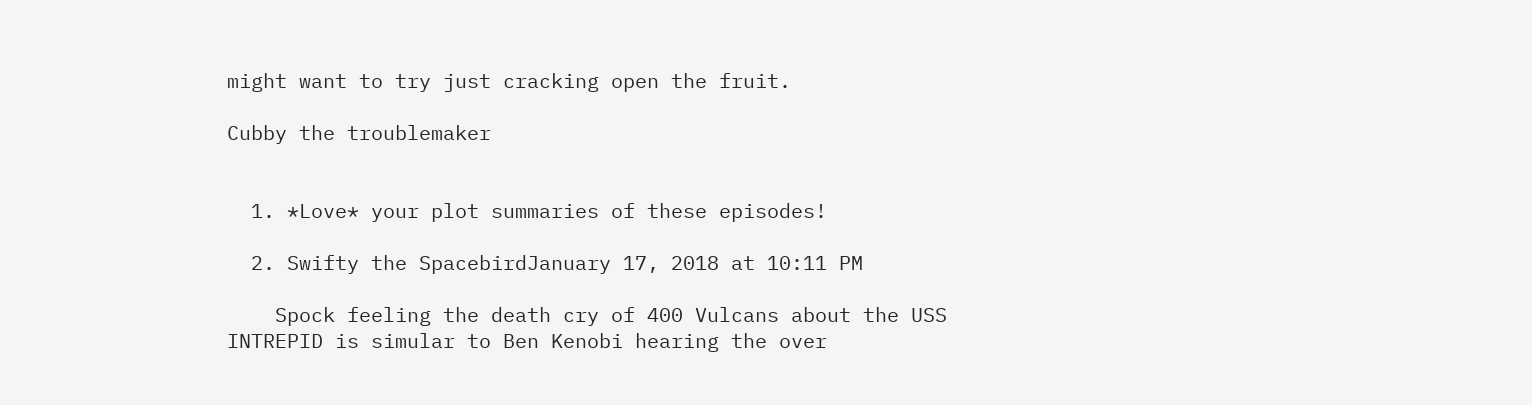might want to try just cracking open the fruit.

Cubby the troublemaker


  1. *Love* your plot summaries of these episodes!

  2. Swifty the SpacebirdJanuary 17, 2018 at 10:11 PM

    Spock feeling the death cry of 400 Vulcans about the USS INTREPID is simular to Ben Kenobi hearing the over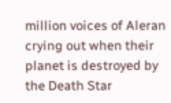million voices of Aleran crying out when their planet is destroyed by the Death Star